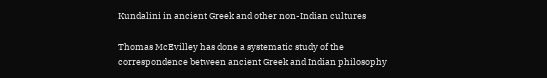Kundalini in ancient Greek and other non-Indian cultures

Thomas McEvilley has done a systematic study of the correspondence between ancient Greek and Indian philosophy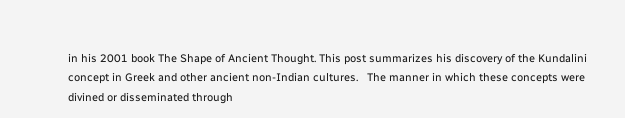in his 2001 book The Shape of Ancient Thought. This post summarizes his discovery of the Kundalini concept in Greek and other ancient non-Indian cultures.   The manner in which these concepts were divined or disseminated through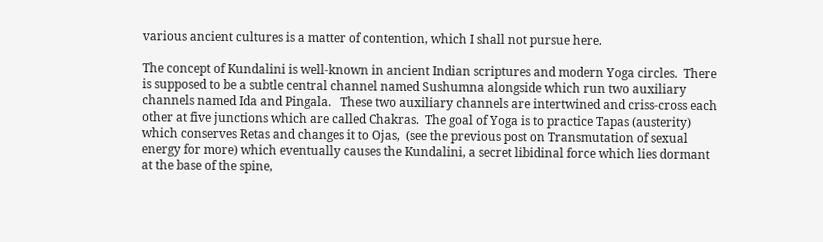various ancient cultures is a matter of contention, which I shall not pursue here.

The concept of Kundalini is well-known in ancient Indian scriptures and modern Yoga circles.  There is supposed to be a subtle central channel named Sushumna alongside which run two auxiliary channels named Ida and Pingala.   These two auxiliary channels are intertwined and criss-cross each other at five junctions which are called Chakras.  The goal of Yoga is to practice Tapas (austerity) which conserves Retas and changes it to Ojas,  (see the previous post on Transmutation of sexual energy for more) which eventually causes the Kundalini, a secret libidinal force which lies dormant at the base of the spine,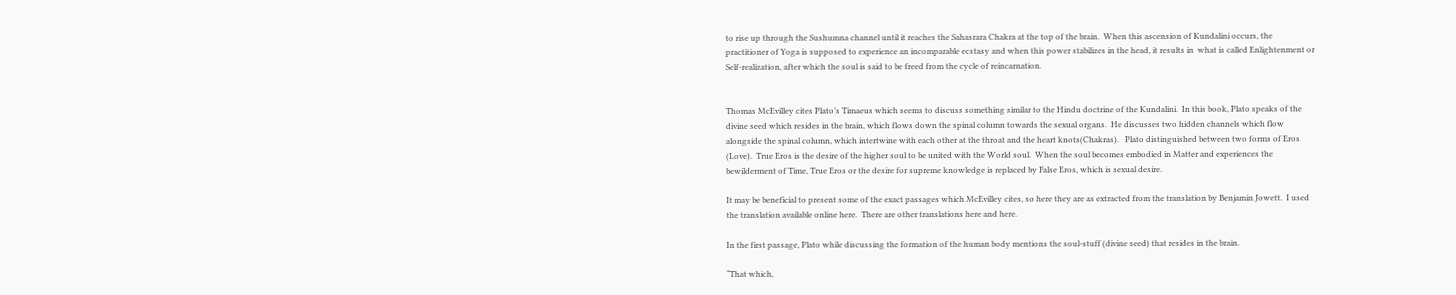to rise up through the Sushumna channel until it reaches the Sahasrara Chakra at the top of the brain.  When this ascension of Kundalini occurs, the practitioner of Yoga is supposed to experience an incomparable ecstasy and when this power stabilizes in the head, it results in  what is called Enlightenment or Self-realization, after which the soul is said to be freed from the cycle of reincarnation.


Thomas McEvilley cites Plato’s Timaeus which seems to discuss something similar to the Hindu doctrine of the Kundalini.  In this book, Plato speaks of the divine seed which resides in the brain, which flows down the spinal column towards the sexual organs.  He discusses two hidden channels which flow alongside the spinal column, which intertwine with each other at the throat and the heart knots(Chakras).   Plato distinguished between two forms of Eros (Love).  True Eros is the desire of the higher soul to be united with the World soul.  When the soul becomes embodied in Matter and experiences the bewilderment of Time, True Eros or the desire for supreme knowledge is replaced by False Eros, which is sexual desire.

It may be beneficial to present some of the exact passages which McEvilley cites, so here they are as extracted from the translation by Benjamin Jowett.  I used the translation available online here.  There are other translations here and here.

In the first passage, Plato while discussing the formation of the human body mentions the soul-stuff (divine seed) that resides in the brain.

“That which,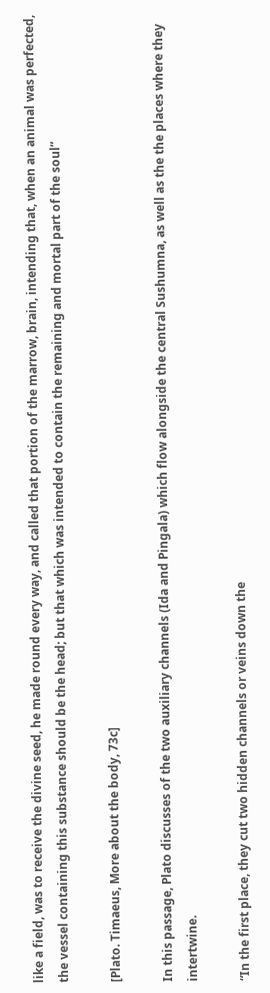like a field, was to receive the divine seed, he made round every way, and called that portion of the marrow, brain, intending that, when an animal was perfected, the vessel containing this substance should be the head; but that which was intended to contain the remaining and mortal part of the soul”

[Plato. Timaeus, More about the body, 73c]

In this passage, Plato discusses of the two auxiliary channels (Ida and Pingala) which flow alongside the central Sushumna, as well as the the places where they intertwine.

“In the first place, they cut two hidden channels or veins down the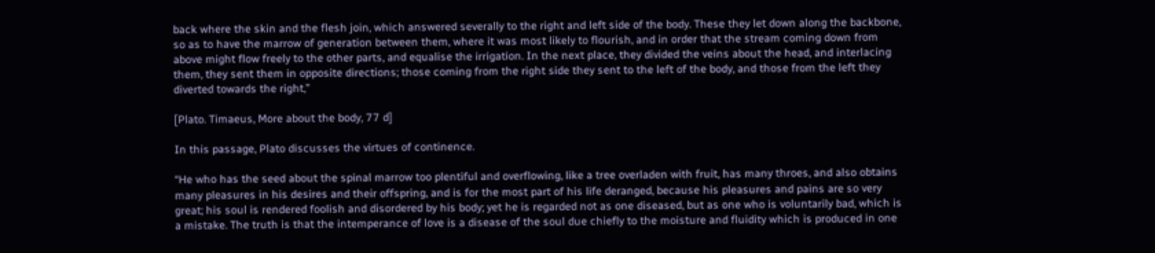back where the skin and the flesh join, which answered severally to the right and left side of the body. These they let down along the backbone, so as to have the marrow of generation between them, where it was most likely to flourish, and in order that the stream coming down from above might flow freely to the other parts, and equalise the irrigation. In the next place, they divided the veins about the head, and interlacing them, they sent them in opposite directions; those coming from the right side they sent to the left of the body, and those from the left they diverted towards the right,”

[Plato. Timaeus, More about the body, 77 d]

In this passage, Plato discusses the virtues of continence.

“He who has the seed about the spinal marrow too plentiful and overflowing, like a tree overladen with fruit, has many throes, and also obtains many pleasures in his desires and their offspring, and is for the most part of his life deranged, because his pleasures and pains are so very great; his soul is rendered foolish and disordered by his body; yet he is regarded not as one diseased, but as one who is voluntarily bad, which is a mistake. The truth is that the intemperance of love is a disease of the soul due chiefly to the moisture and fluidity which is produced in one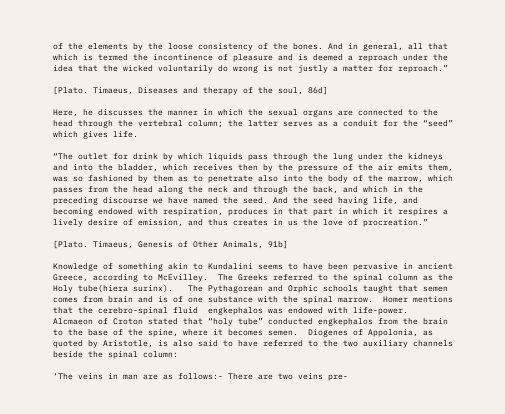of the elements by the loose consistency of the bones. And in general, all that which is termed the incontinence of pleasure and is deemed a reproach under the idea that the wicked voluntarily do wrong is not justly a matter for reproach.”

[Plato. Timaeus, Diseases and therapy of the soul, 86d]

Here, he discusses the manner in which the sexual organs are connected to the head through the vertebral column; the latter serves as a conduit for the “seed” which gives life.

“The outlet for drink by which liquids pass through the lung under the kidneys and into the bladder, which receives then by the pressure of the air emits them, was so fashioned by them as to penetrate also into the body of the marrow, which passes from the head along the neck and through the back, and which in the preceding discourse we have named the seed. And the seed having life, and becoming endowed with respiration, produces in that part in which it respires a lively desire of emission, and thus creates in us the love of procreation.”

[Plato. Timaeus, Genesis of Other Animals, 91b]

Knowledge of something akin to Kundalini seems to have been pervasive in ancient Greece, according to McEvilley.  The Greeks referred to the spinal column as the Holy tube(hiera surinx).   The Pythagorean and Orphic schools taught that semen comes from brain and is of one substance with the spinal marrow.  Homer mentions that the cerebro-spinal fluid  engkephalos was endowed with life-power.  Alcmaeon of Croton stated that “holy tube” conducted engkephalos from the brain to the base of the spine, where it becomes semen.  Diogenes of Appolonia, as quoted by Aristotle, is also said to have referred to the two auxiliary channels beside the spinal column:

‘The veins in man are as follows:- There are two veins pre-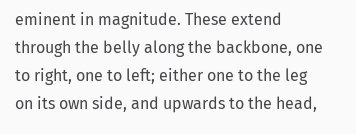eminent in magnitude. These extend through the belly along the backbone, one to right, one to left; either one to the leg on its own side, and upwards to the head,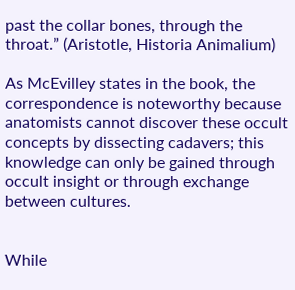past the collar bones, through the throat.” (Aristotle, Historia Animalium)

As McEvilley states in the book, the correspondence is noteworthy because anatomists cannot discover these occult concepts by dissecting cadavers; this knowledge can only be gained through occult insight or through exchange between cultures.


While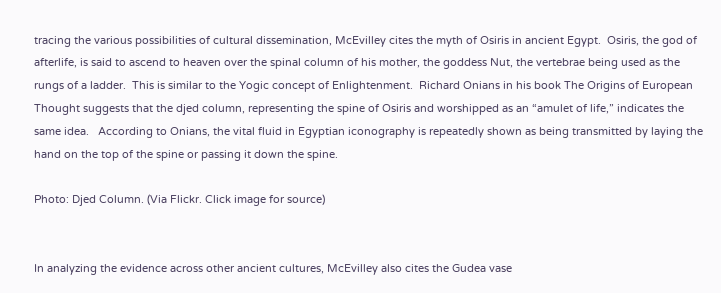tracing the various possibilities of cultural dissemination, McEvilley cites the myth of Osiris in ancient Egypt.  Osiris, the god of afterlife, is said to ascend to heaven over the spinal column of his mother, the goddess Nut, the vertebrae being used as the rungs of a ladder.  This is similar to the Yogic concept of Enlightenment.  Richard Onians in his book The Origins of European Thought suggests that the djed column, representing the spine of Osiris and worshipped as an “amulet of life,” indicates the same idea.   According to Onians, the vital fluid in Egyptian iconography is repeatedly shown as being transmitted by laying the hand on the top of the spine or passing it down the spine.

Photo: Djed Column. (Via Flickr. Click image for source)


In analyzing the evidence across other ancient cultures, McEvilley also cites the Gudea vase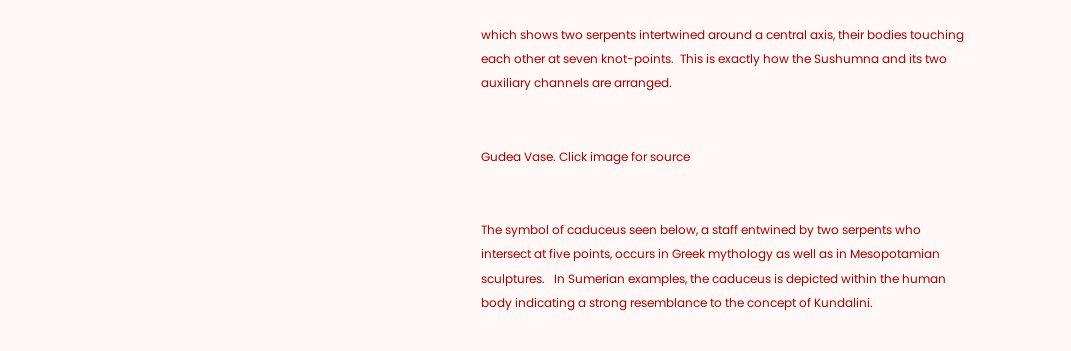which shows two serpents intertwined around a central axis, their bodies touching each other at seven knot-points.  This is exactly how the Sushumna and its two auxiliary channels are arranged.


Gudea Vase. Click image for source


The symbol of caduceus seen below, a staff entwined by two serpents who intersect at five points, occurs in Greek mythology as well as in Mesopotamian sculptures.   In Sumerian examples, the caduceus is depicted within the human body indicating a strong resemblance to the concept of Kundalini.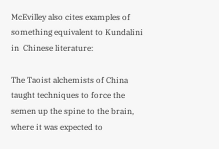McEvilley also cites examples of something equivalent to Kundalini in  Chinese literature:

The Taoist alchemists of China taught techniques to force the semen up the spine to the brain, where it was expected to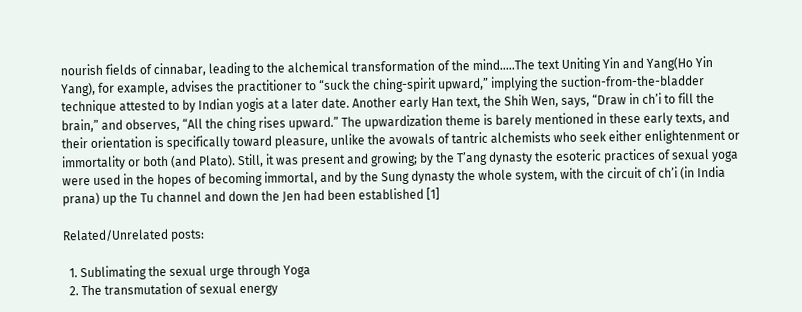nourish fields of cinnabar, leading to the alchemical transformation of the mind…..The text Uniting Yin and Yang(Ho Yin Yang), for example, advises the practitioner to “suck the ching-spirit upward,” implying the suction-from-the-bladder technique attested to by Indian yogis at a later date. Another early Han text, the Shih Wen, says, “Draw in ch’i to fill the brain,” and observes, “All the ching rises upward.” The upwardization theme is barely mentioned in these early texts, and their orientation is specifically toward pleasure, unlike the avowals of tantric alchemists who seek either enlightenment or immortality or both (and Plato). Still, it was present and growing; by the T’ang dynasty the esoteric practices of sexual yoga were used in the hopes of becoming immortal, and by the Sung dynasty the whole system, with the circuit of ch’i (in India prana) up the Tu channel and down the Jen had been established [1]

Related/Unrelated posts:

  1. Sublimating the sexual urge through Yoga
  2. The transmutation of sexual energy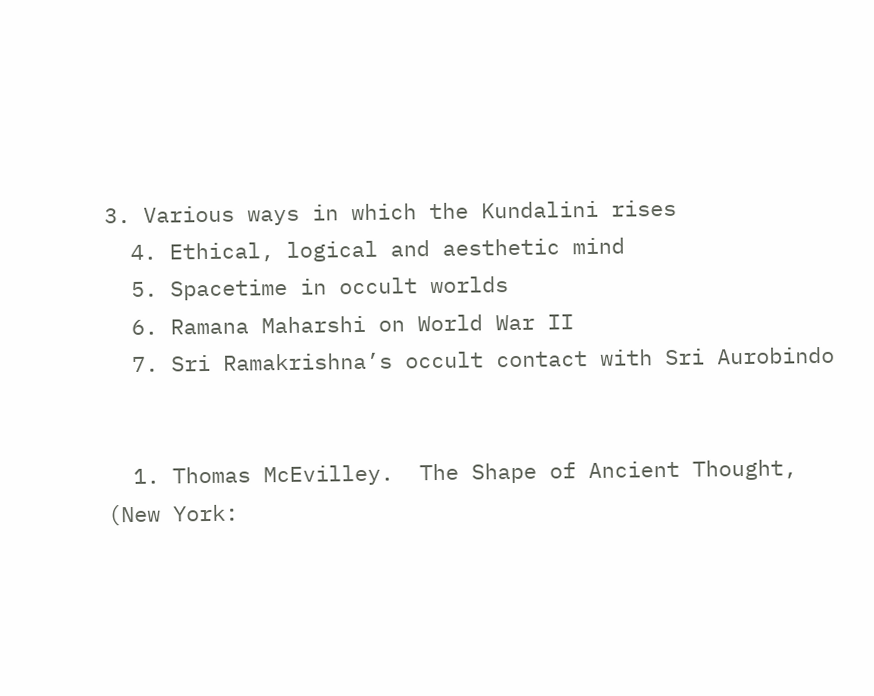3. Various ways in which the Kundalini rises
  4. Ethical, logical and aesthetic mind
  5. Spacetime in occult worlds
  6. Ramana Maharshi on World War II
  7. Sri Ramakrishna’s occult contact with Sri Aurobindo


  1. Thomas McEvilley.  The Shape of Ancient Thought, (New York: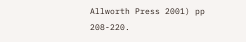Allworth Press 2001) pp 208-220.